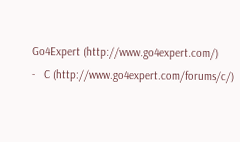Go4Expert (http://www.go4expert.com/)
-   C (http://www.go4expert.com/forums/c/)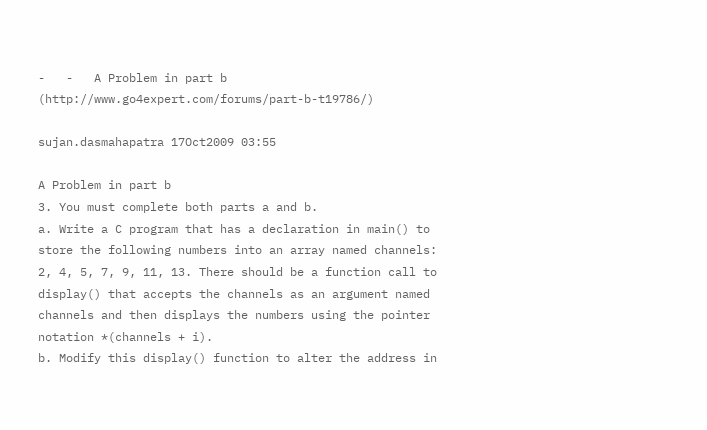-   -   A Problem in part b (http://www.go4expert.com/forums/part-b-t19786/)

sujan.dasmahapatra 17Oct2009 03:55

A Problem in part b
3. You must complete both parts a and b.
a. Write a C program that has a declaration in main() to store the following numbers into an array named channels: 2, 4, 5, 7, 9, 11, 13. There should be a function call to display() that accepts the channels as an argument named channels and then displays the numbers using the pointer notation *(channels + i).
b. Modify this display() function to alter the address in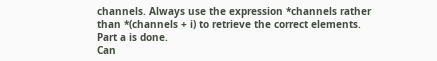channels. Always use the expression *channels rather than *(channels + i) to retrieve the correct elements.
Part a is done.
Can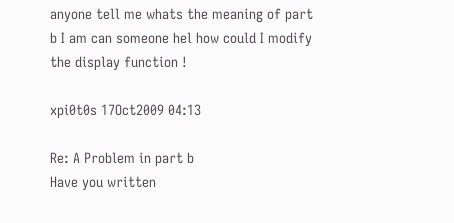anyone tell me whats the meaning of part b I am can someone hel how could I modify the display function !

xpi0t0s 17Oct2009 04:13

Re: A Problem in part b
Have you written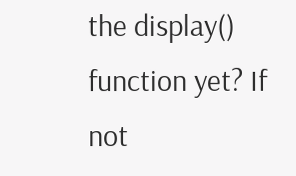the display() function yet? If not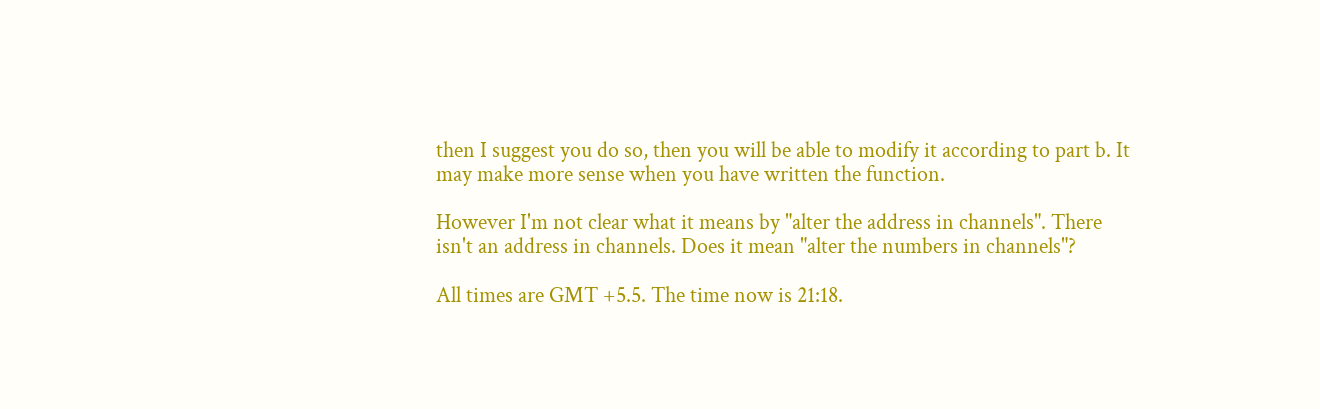then I suggest you do so, then you will be able to modify it according to part b. It may make more sense when you have written the function.

However I'm not clear what it means by "alter the address in channels". There isn't an address in channels. Does it mean "alter the numbers in channels"?

All times are GMT +5.5. The time now is 21:18.